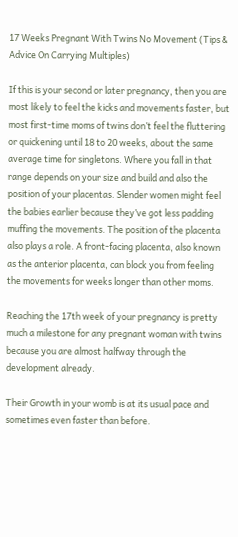17 Weeks Pregnant With Twins No Movement (Tips & Advice On Carrying Multiples)

If this is your second or later pregnancy, then you are most likely to feel the kicks and movements faster, but most first-time moms of twins don’t feel the fluttering or quickening until 18 to 20 weeks, about the same average time for singletons. Where you fall in that range depends on your size and build and also the position of your placentas. Slender women might feel the babies earlier because they’ve got less padding muffing the movements. The position of the placenta also plays a role. A front-facing placenta, also known as the anterior placenta, can block you from feeling the movements for weeks longer than other moms.

Reaching the 17th week of your pregnancy is pretty much a milestone for any pregnant woman with twins because you are almost halfway through the development already.

Their Growth in your womb is at its usual pace and sometimes even faster than before.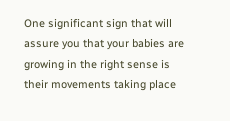One significant sign that will assure you that your babies are growing in the right sense is their movements taking place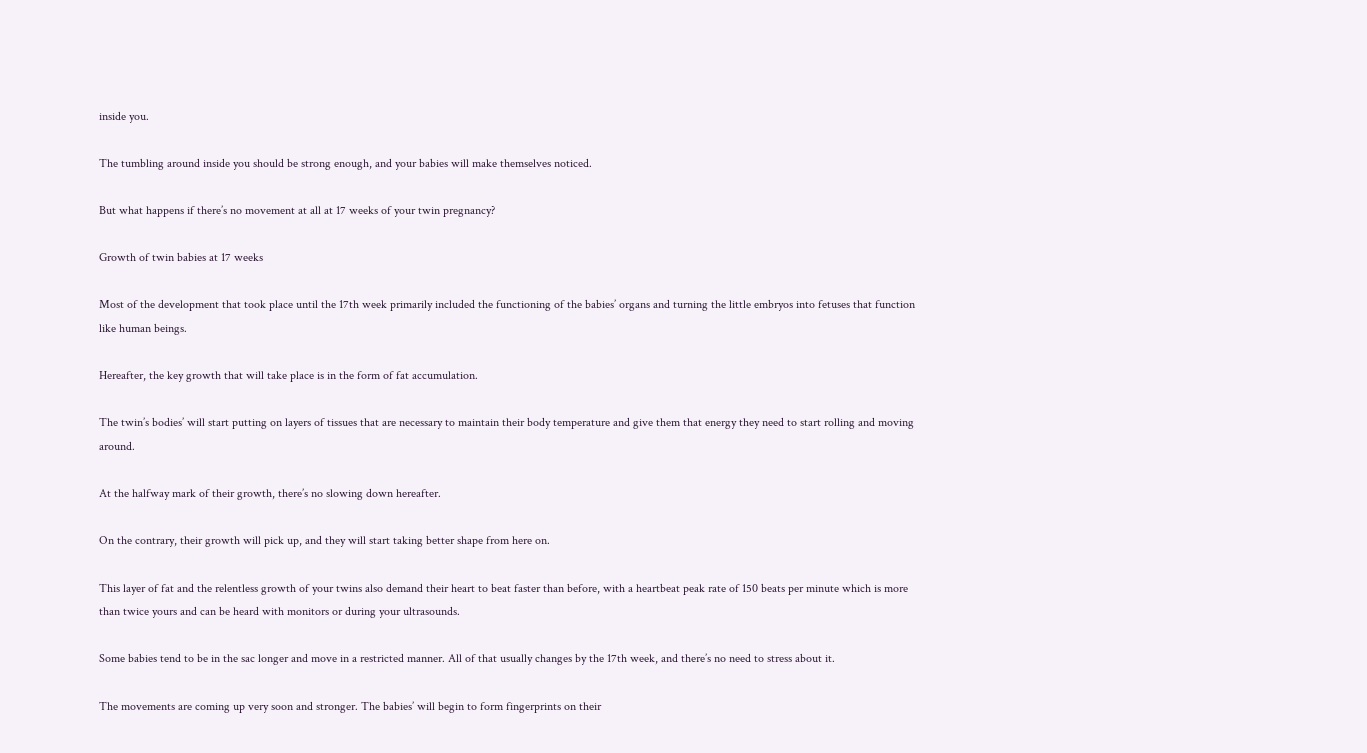inside you.

The tumbling around inside you should be strong enough, and your babies will make themselves noticed.

But what happens if there’s no movement at all at 17 weeks of your twin pregnancy?

Growth of twin babies at 17 weeks

Most of the development that took place until the 17th week primarily included the functioning of the babies’ organs and turning the little embryos into fetuses that function like human beings.

Hereafter, the key growth that will take place is in the form of fat accumulation.

The twin’s bodies’ will start putting on layers of tissues that are necessary to maintain their body temperature and give them that energy they need to start rolling and moving around.

At the halfway mark of their growth, there’s no slowing down hereafter.

On the contrary, their growth will pick up, and they will start taking better shape from here on.

This layer of fat and the relentless growth of your twins also demand their heart to beat faster than before, with a heartbeat peak rate of 150 beats per minute which is more than twice yours and can be heard with monitors or during your ultrasounds.

Some babies tend to be in the sac longer and move in a restricted manner. All of that usually changes by the 17th week, and there’s no need to stress about it.

The movements are coming up very soon and stronger. The babies’ will begin to form fingerprints on their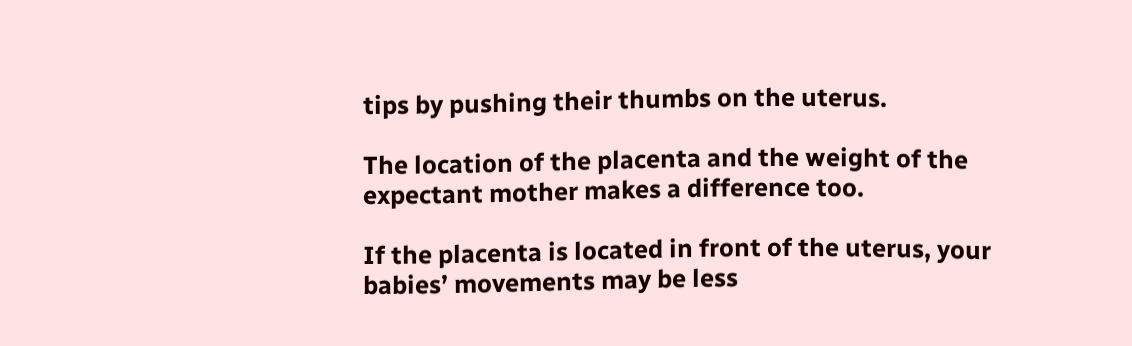tips by pushing their thumbs on the uterus.

The location of the placenta and the weight of the expectant mother makes a difference too.

If the placenta is located in front of the uterus, your babies’ movements may be less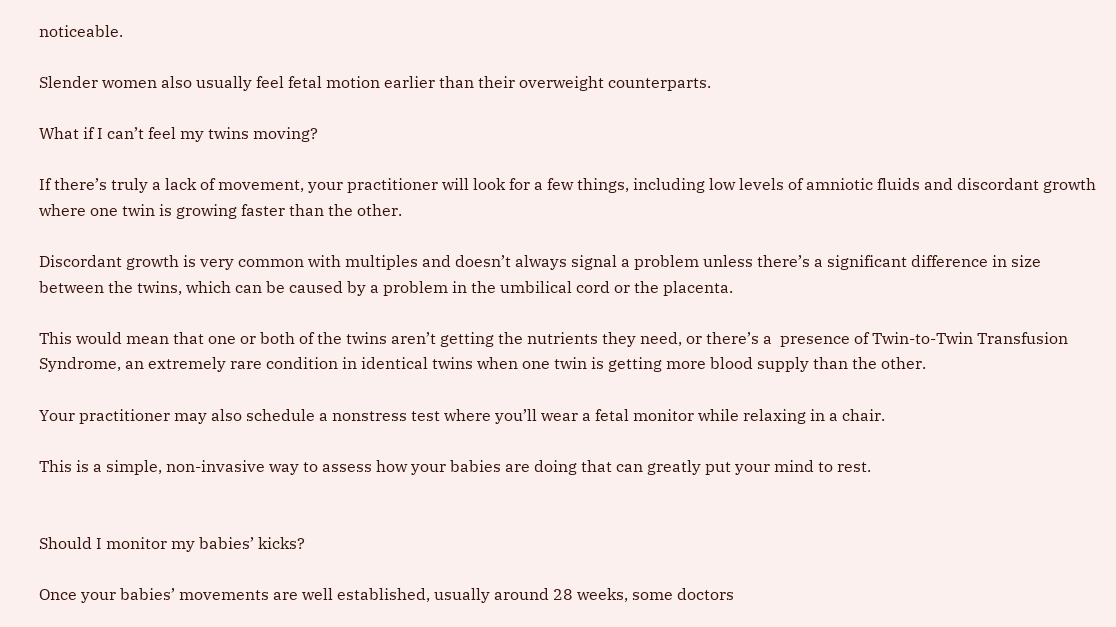noticeable.

Slender women also usually feel fetal motion earlier than their overweight counterparts.

What if I can’t feel my twins moving?

If there’s truly a lack of movement, your practitioner will look for a few things, including low levels of amniotic fluids and discordant growth where one twin is growing faster than the other.

Discordant growth is very common with multiples and doesn’t always signal a problem unless there’s a significant difference in size between the twins, which can be caused by a problem in the umbilical cord or the placenta.

This would mean that one or both of the twins aren’t getting the nutrients they need, or there’s a  presence of Twin-to-Twin Transfusion Syndrome, an extremely rare condition in identical twins when one twin is getting more blood supply than the other.

Your practitioner may also schedule a nonstress test where you’ll wear a fetal monitor while relaxing in a chair.

This is a simple, non-invasive way to assess how your babies are doing that can greatly put your mind to rest.


Should I monitor my babies’ kicks?

Once your babies’ movements are well established, usually around 28 weeks, some doctors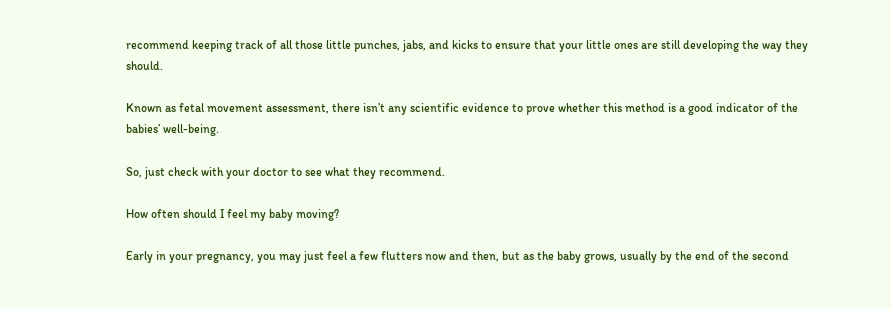recommend keeping track of all those little punches, jabs, and kicks to ensure that your little ones are still developing the way they should.

Known as fetal movement assessment, there isn’t any scientific evidence to prove whether this method is a good indicator of the babies’ well-being.

So, just check with your doctor to see what they recommend.

How often should I feel my baby moving?

Early in your pregnancy, you may just feel a few flutters now and then, but as the baby grows, usually by the end of the second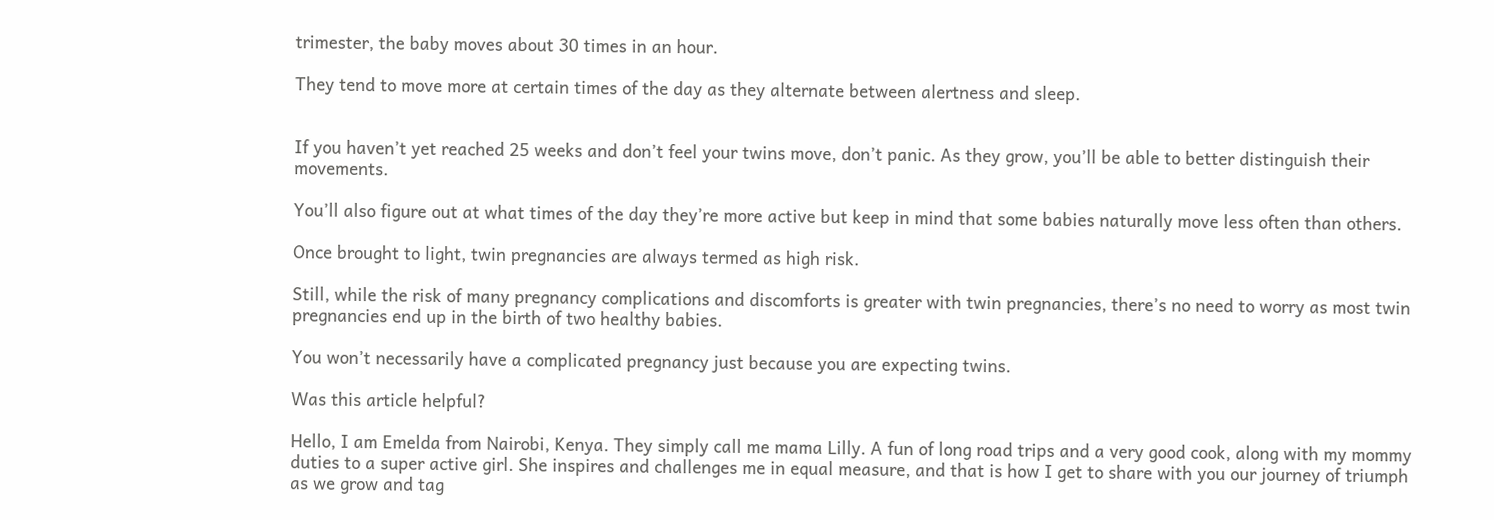trimester, the baby moves about 30 times in an hour.

They tend to move more at certain times of the day as they alternate between alertness and sleep.


If you haven’t yet reached 25 weeks and don’t feel your twins move, don’t panic. As they grow, you’ll be able to better distinguish their movements.

You’ll also figure out at what times of the day they’re more active but keep in mind that some babies naturally move less often than others.

Once brought to light, twin pregnancies are always termed as high risk.

Still, while the risk of many pregnancy complications and discomforts is greater with twin pregnancies, there’s no need to worry as most twin pregnancies end up in the birth of two healthy babies.

You won’t necessarily have a complicated pregnancy just because you are expecting twins.

Was this article helpful?

Hello, I am Emelda from Nairobi, Kenya. They simply call me mama Lilly. A fun of long road trips and a very good cook, along with my mommy duties to a super active girl. She inspires and challenges me in equal measure, and that is how I get to share with you our journey of triumph as we grow and tag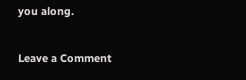you along.

Leave a Comment